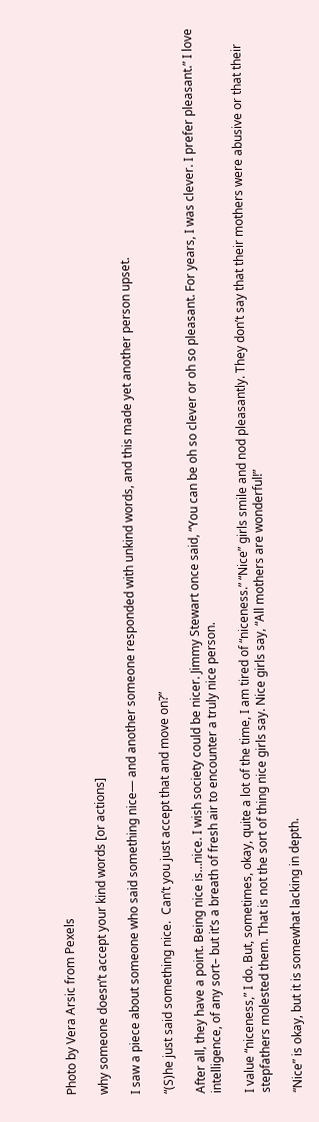Photo by Vera Arsic from Pexels

why someone doesn’t accept your kind words [or actions]

I saw a piece about someone who said something nice— and another someone responded with unkind words, and this made yet another person upset.

“(S)he just said something nice.  Can’t you just accept that and move on?”

After all, they have a point. Being nice is…nice. I wish society could be nicer. Jimmy Stewart once said, “You can be oh so clever or oh so pleasant. For years, I was clever. I prefer pleasant.” I love intelligence, of any sort– but it’s a breath of fresh air to encounter a truly nice person.

I value “niceness,” I do. But, sometimes, okay, quite a lot of the time, I am tired of “niceness.” “Nice” girls smile and nod pleasantly. They don’t say that their mothers were abusive or that their stepfathers molested them. That is not the sort of thing nice girls say. Nice girls say, “All mothers are wonderful!”

“Nice” is okay, but it is somewhat lacking in depth.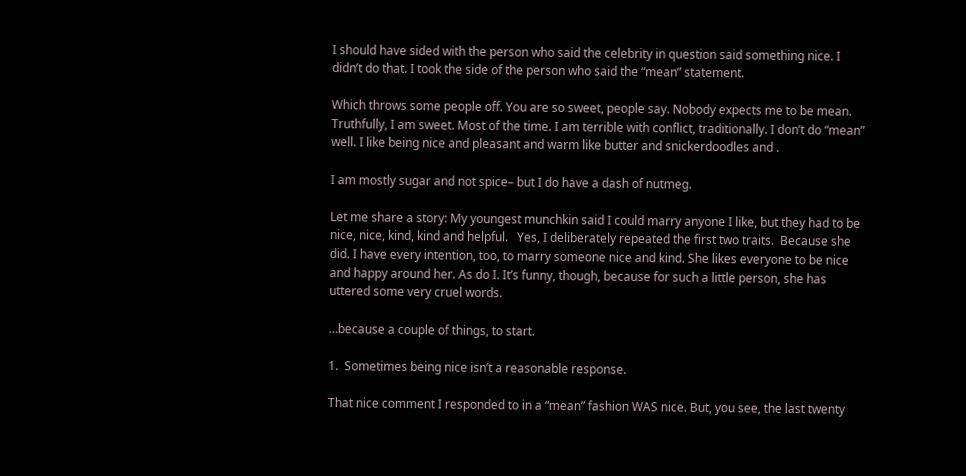I should have sided with the person who said the celebrity in question said something nice. I didn’t do that. I took the side of the person who said the “mean” statement.

Which throws some people off. You are so sweet, people say. Nobody expects me to be mean. Truthfully, I am sweet. Most of the time. I am terrible with conflict, traditionally. I don’t do “mean” well. I like being nice and pleasant and warm like butter and snickerdoodles and .

I am mostly sugar and not spice– but I do have a dash of nutmeg.

Let me share a story: My youngest munchkin said I could marry anyone I like, but they had to be nice, nice, kind, kind and helpful.   Yes, I deliberately repeated the first two traits.  Because she did. I have every intention, too, to marry someone nice and kind. She likes everyone to be nice and happy around her. As do I. It’s funny, though, because for such a little person, she has uttered some very cruel words.

…because a couple of things, to start.

1.  Sometimes being nice isn’t a reasonable response.

That nice comment I responded to in a “mean” fashion WAS nice. But, you see, the last twenty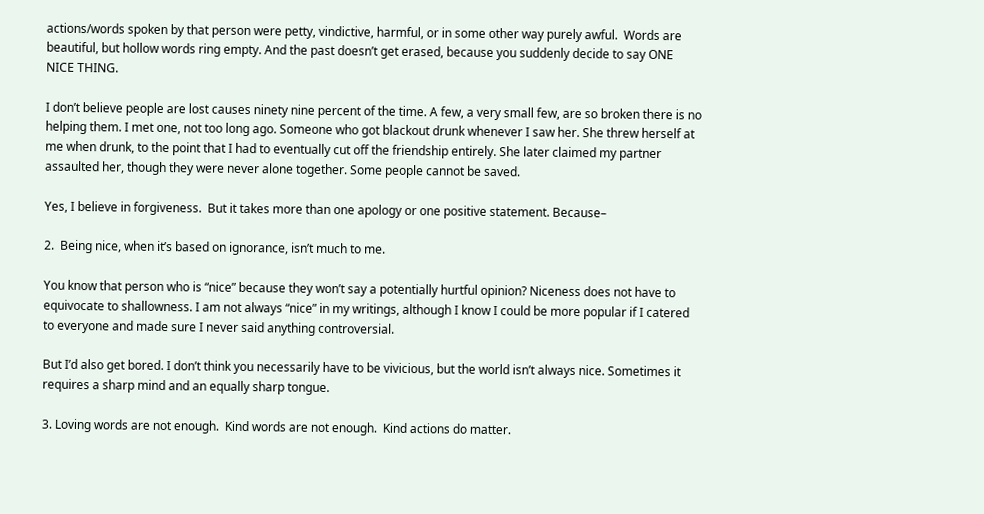actions/words spoken by that person were petty, vindictive, harmful, or in some other way purely awful.  Words are beautiful, but hollow words ring empty. And the past doesn’t get erased, because you suddenly decide to say ONE NICE THING.

I don’t believe people are lost causes ninety nine percent of the time. A few, a very small few, are so broken there is no helping them. I met one, not too long ago. Someone who got blackout drunk whenever I saw her. She threw herself at me when drunk, to the point that I had to eventually cut off the friendship entirely. She later claimed my partner assaulted her, though they were never alone together. Some people cannot be saved.

Yes, I believe in forgiveness.  But it takes more than one apology or one positive statement. Because–

2.  Being nice, when it’s based on ignorance, isn’t much to me.

You know that person who is “nice” because they won’t say a potentially hurtful opinion? Niceness does not have to equivocate to shallowness. I am not always “nice” in my writings, although I know I could be more popular if I catered to everyone and made sure I never said anything controversial.

But I’d also get bored. I don’t think you necessarily have to be vivicious, but the world isn’t always nice. Sometimes it requires a sharp mind and an equally sharp tongue.

3. Loving words are not enough.  Kind words are not enough.  Kind actions do matter.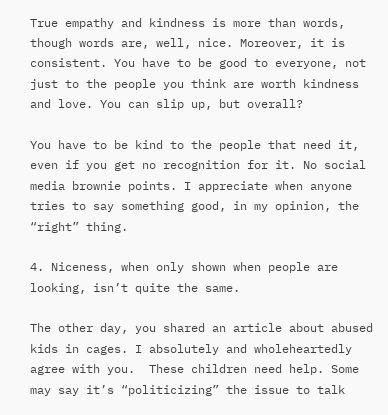True empathy and kindness is more than words, though words are, well, nice. Moreover, it is consistent. You have to be good to everyone, not just to the people you think are worth kindness and love. You can slip up, but overall?

You have to be kind to the people that need it, even if you get no recognition for it. No social media brownie points. I appreciate when anyone tries to say something good, in my opinion, the “right” thing.

4. Niceness, when only shown when people are looking, isn’t quite the same.

The other day, you shared an article about abused kids in cages. I absolutely and wholeheartedly agree with you.  These children need help. Some may say it’s “politicizing” the issue to talk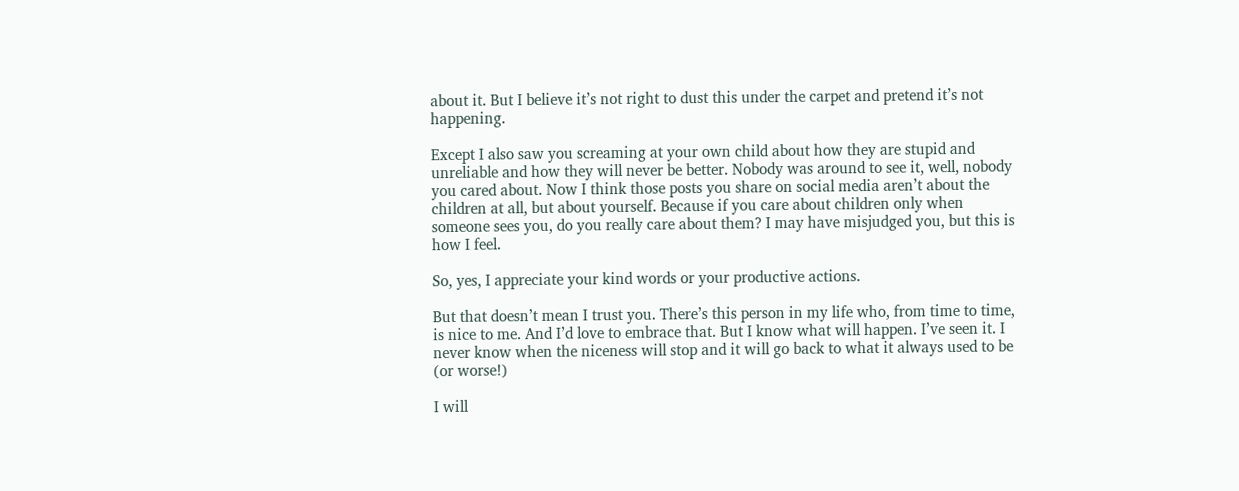about it. But I believe it’s not right to dust this under the carpet and pretend it’s not happening.

Except I also saw you screaming at your own child about how they are stupid and unreliable and how they will never be better. Nobody was around to see it, well, nobody you cared about. Now I think those posts you share on social media aren’t about the children at all, but about yourself. Because if you care about children only when someone sees you, do you really care about them? I may have misjudged you, but this is how I feel.

So, yes, I appreciate your kind words or your productive actions.

But that doesn’t mean I trust you. There’s this person in my life who, from time to time, is nice to me. And I’d love to embrace that. But I know what will happen. I’ve seen it. I never know when the niceness will stop and it will go back to what it always used to be (or worse!)

I will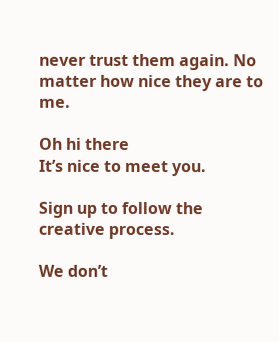never trust them again. No matter how nice they are to me.

Oh hi there
It’s nice to meet you.

Sign up to follow the creative process.

We don’t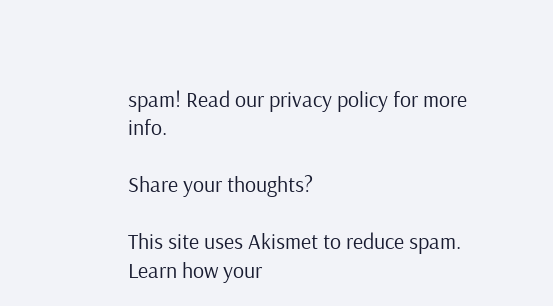spam! Read our privacy policy for more info.

Share your thoughts?

This site uses Akismet to reduce spam. Learn how your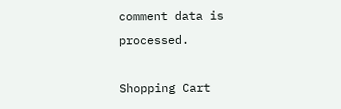comment data is processed.

Shopping Cart